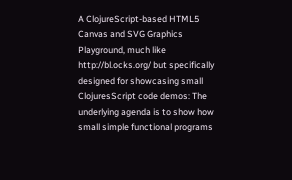A ClojureScript-based HTML5 Canvas and SVG Graphics Playground, much like http://bl.ocks.org/ but specifically designed for showcasing small ClojuresScript code demos: The underlying agenda is to show how small simple functional programs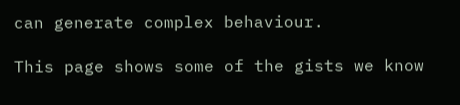can generate complex behaviour.

This page shows some of the gists we know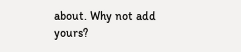about. Why not add yours?